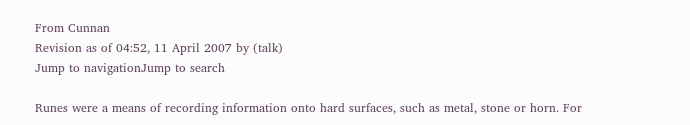From Cunnan
Revision as of 04:52, 11 April 2007 by (talk)
Jump to navigationJump to search

Runes were a means of recording information onto hard surfaces, such as metal, stone or horn. For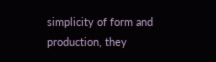simplicity of form and production, they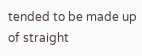tended to be made up of straight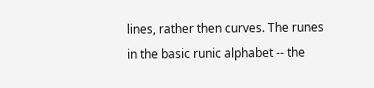lines, rather then curves. The runes in the basic runic alphabet -- the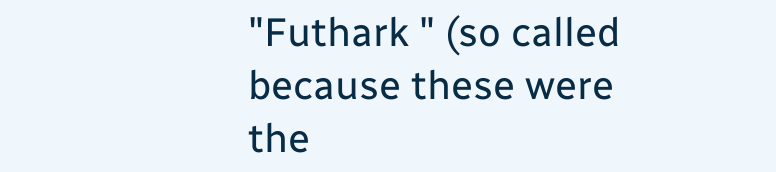"Futhark " (so called because these were the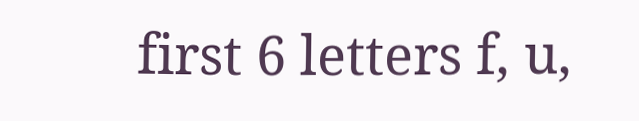first 6 letters f, u,